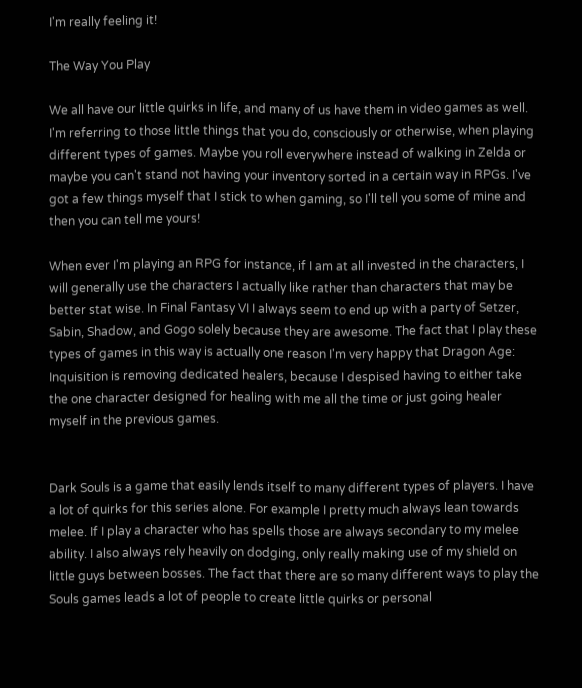I'm really feeling it!

The Way You Play

We all have our little quirks in life, and many of us have them in video games as well. I'm referring to those little things that you do, consciously or otherwise, when playing different types of games. Maybe you roll everywhere instead of walking in Zelda or maybe you can't stand not having your inventory sorted in a certain way in RPGs. I've got a few things myself that I stick to when gaming, so I'll tell you some of mine and then you can tell me yours!

When ever I'm playing an RPG for instance, if I am at all invested in the characters, I will generally use the characters I actually like rather than characters that may be better stat wise. In Final Fantasy VI I always seem to end up with a party of Setzer, Sabin, Shadow, and Gogo solely because they are awesome. The fact that I play these types of games in this way is actually one reason I'm very happy that Dragon Age: Inquisition is removing dedicated healers, because I despised having to either take the one character designed for healing with me all the time or just going healer myself in the previous games.


Dark Souls is a game that easily lends itself to many different types of players. I have a lot of quirks for this series alone. For example I pretty much always lean towards melee. If I play a character who has spells those are always secondary to my melee ability. I also always rely heavily on dodging, only really making use of my shield on little guys between bosses. The fact that there are so many different ways to play the Souls games leads a lot of people to create little quirks or personal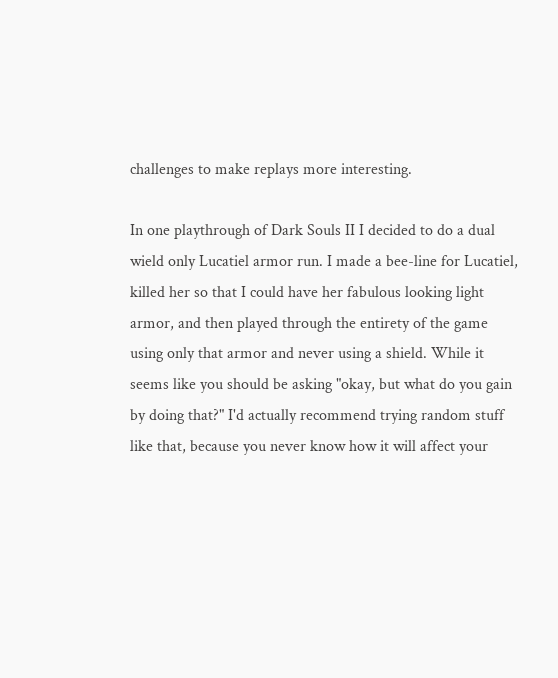challenges to make replays more interesting.

In one playthrough of Dark Souls II I decided to do a dual wield only Lucatiel armor run. I made a bee-line for Lucatiel, killed her so that I could have her fabulous looking light armor, and then played through the entirety of the game using only that armor and never using a shield. While it seems like you should be asking "okay, but what do you gain by doing that?" I'd actually recommend trying random stuff like that, because you never know how it will affect your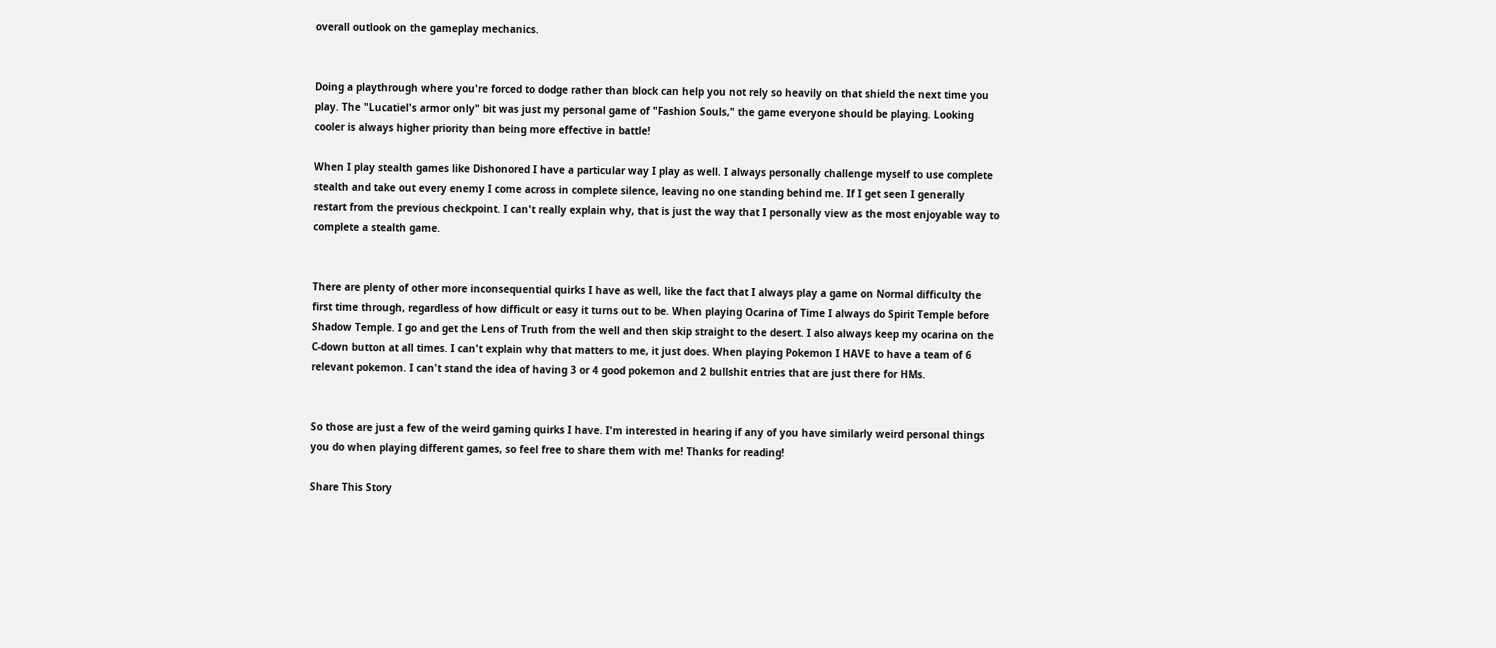overall outlook on the gameplay mechanics.


Doing a playthrough where you're forced to dodge rather than block can help you not rely so heavily on that shield the next time you play. The "Lucatiel's armor only" bit was just my personal game of "Fashion Souls," the game everyone should be playing. Looking cooler is always higher priority than being more effective in battle!

When I play stealth games like Dishonored I have a particular way I play as well. I always personally challenge myself to use complete stealth and take out every enemy I come across in complete silence, leaving no one standing behind me. If I get seen I generally restart from the previous checkpoint. I can't really explain why, that is just the way that I personally view as the most enjoyable way to complete a stealth game.


There are plenty of other more inconsequential quirks I have as well, like the fact that I always play a game on Normal difficulty the first time through, regardless of how difficult or easy it turns out to be. When playing Ocarina of Time I always do Spirit Temple before Shadow Temple. I go and get the Lens of Truth from the well and then skip straight to the desert. I also always keep my ocarina on the C-down button at all times. I can't explain why that matters to me, it just does. When playing Pokemon I HAVE to have a team of 6 relevant pokemon. I can't stand the idea of having 3 or 4 good pokemon and 2 bullshit entries that are just there for HMs.


So those are just a few of the weird gaming quirks I have. I'm interested in hearing if any of you have similarly weird personal things you do when playing different games, so feel free to share them with me! Thanks for reading!

Share This Story